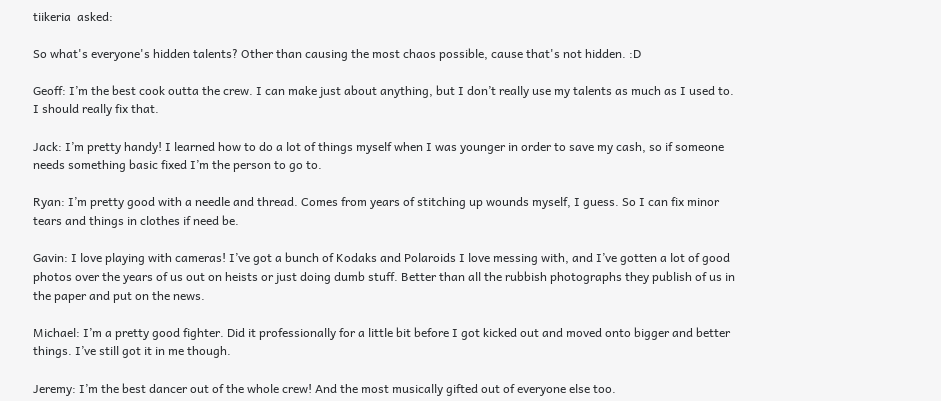tiikeria  asked:

So what's everyone's hidden talents? Other than causing the most chaos possible, cause that's not hidden. :D

Geoff: I’m the best cook outta the crew. I can make just about anything, but I don’t really use my talents as much as I used to. I should really fix that.

Jack: I’m pretty handy! I learned how to do a lot of things myself when I was younger in order to save my cash, so if someone needs something basic fixed I’m the person to go to.

Ryan: I’m pretty good with a needle and thread. Comes from years of stitching up wounds myself, I guess. So I can fix minor tears and things in clothes if need be.

Gavin: I love playing with cameras! I’ve got a bunch of Kodaks and Polaroids I love messing with, and I’ve gotten a lot of good photos over the years of us out on heists or just doing dumb stuff. Better than all the rubbish photographs they publish of us in the paper and put on the news.

Michael: I’m a pretty good fighter. Did it professionally for a little bit before I got kicked out and moved onto bigger and better things. I’ve still got it in me though.

Jeremy: I’m the best dancer out of the whole crew! And the most musically gifted out of everyone else too.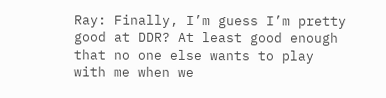Ray: Finally, I’m guess I’m pretty good at DDR? At least good enough that no one else wants to play with me when we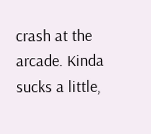crash at the arcade. Kinda sucks a little,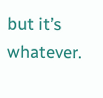but it’s whatever.